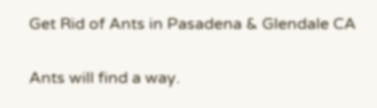Get Rid of Ants in Pasadena & Glendale CA

Ants will find a way.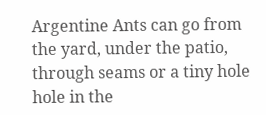Argentine Ants can go from the yard, under the patio, through seams or a tiny hole hole in the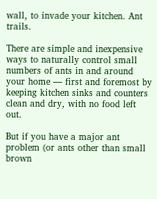wall, to invade your kitchen. Ant trails.

There are simple and inexpensive ways to naturally control small numbers of ants in and around your home — first and foremost by keeping kitchen sinks and counters clean and dry, with no food left out.

But if you have a major ant problem (or ants other than small brown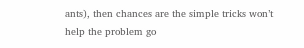ants), then chances are the simple tricks won’t help the problem go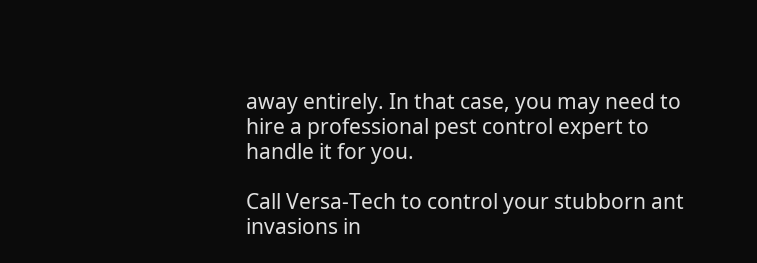away entirely. In that case, you may need to hire a professional pest control expert to handle it for you.

Call Versa-Tech to control your stubborn ant invasions in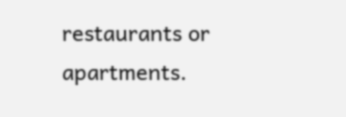restaurants or apartments.